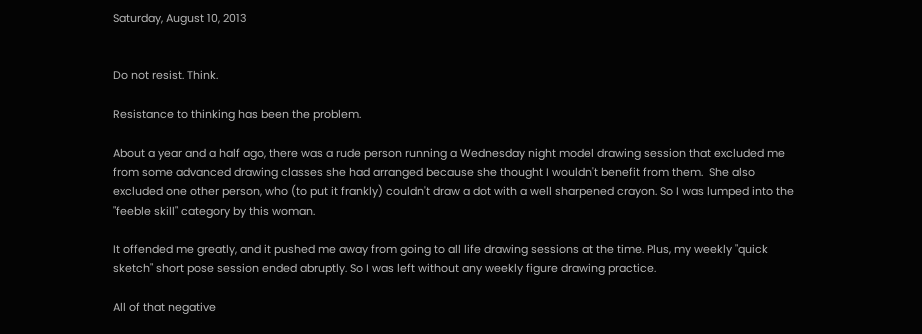Saturday, August 10, 2013


Do not resist. Think.

Resistance to thinking has been the problem.

About a year and a half ago, there was a rude person running a Wednesday night model drawing session that excluded me from some advanced drawing classes she had arranged because she thought I wouldn't benefit from them.  She also excluded one other person, who (to put it frankly) couldn't draw a dot with a well sharpened crayon. So I was lumped into the "feeble skill" category by this woman.

It offended me greatly, and it pushed me away from going to all life drawing sessions at the time. Plus, my weekly "quick sketch" short pose session ended abruptly. So I was left without any weekly figure drawing practice.

All of that negative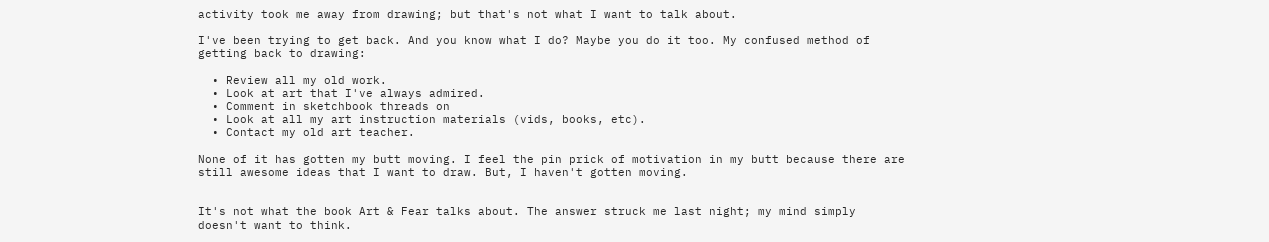activity took me away from drawing; but that's not what I want to talk about.

I've been trying to get back. And you know what I do? Maybe you do it too. My confused method of getting back to drawing:

  • Review all my old work.
  • Look at art that I've always admired.
  • Comment in sketchbook threads on
  • Look at all my art instruction materials (vids, books, etc).
  • Contact my old art teacher.

None of it has gotten my butt moving. I feel the pin prick of motivation in my butt because there are still awesome ideas that I want to draw. But, I haven't gotten moving.


It's not what the book Art & Fear talks about. The answer struck me last night; my mind simply doesn't want to think.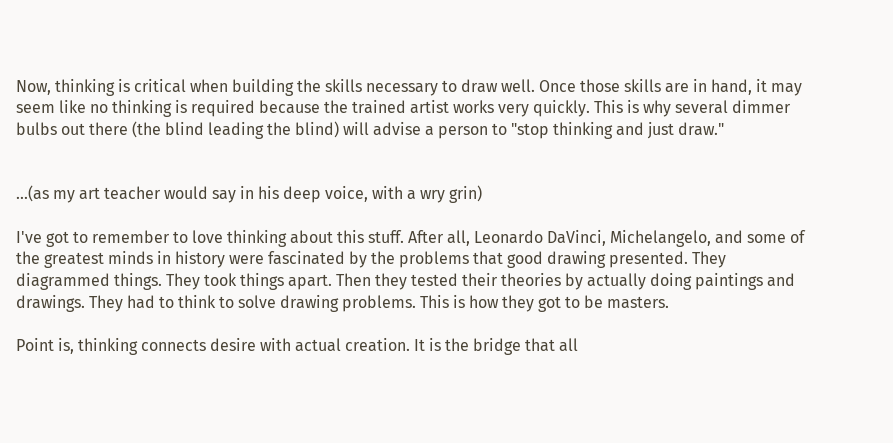Now, thinking is critical when building the skills necessary to draw well. Once those skills are in hand, it may seem like no thinking is required because the trained artist works very quickly. This is why several dimmer bulbs out there (the blind leading the blind) will advise a person to "stop thinking and just draw."


...(as my art teacher would say in his deep voice, with a wry grin)

I've got to remember to love thinking about this stuff. After all, Leonardo DaVinci, Michelangelo, and some of the greatest minds in history were fascinated by the problems that good drawing presented. They diagrammed things. They took things apart. Then they tested their theories by actually doing paintings and drawings. They had to think to solve drawing problems. This is how they got to be masters.

Point is, thinking connects desire with actual creation. It is the bridge that all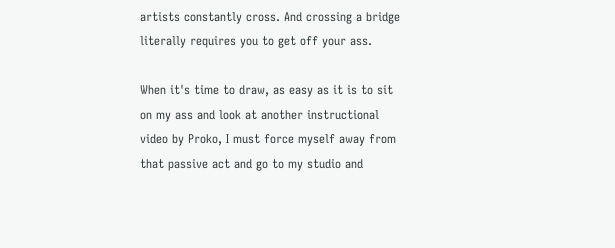artists constantly cross. And crossing a bridge literally requires you to get off your ass.

When it's time to draw, as easy as it is to sit on my ass and look at another instructional video by Proko, I must force myself away from that passive act and go to my studio and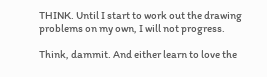THINK. Until I start to work out the drawing problems on my own, I will not progress.

Think, dammit. And either learn to love the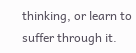thinking, or learn to suffer through it.